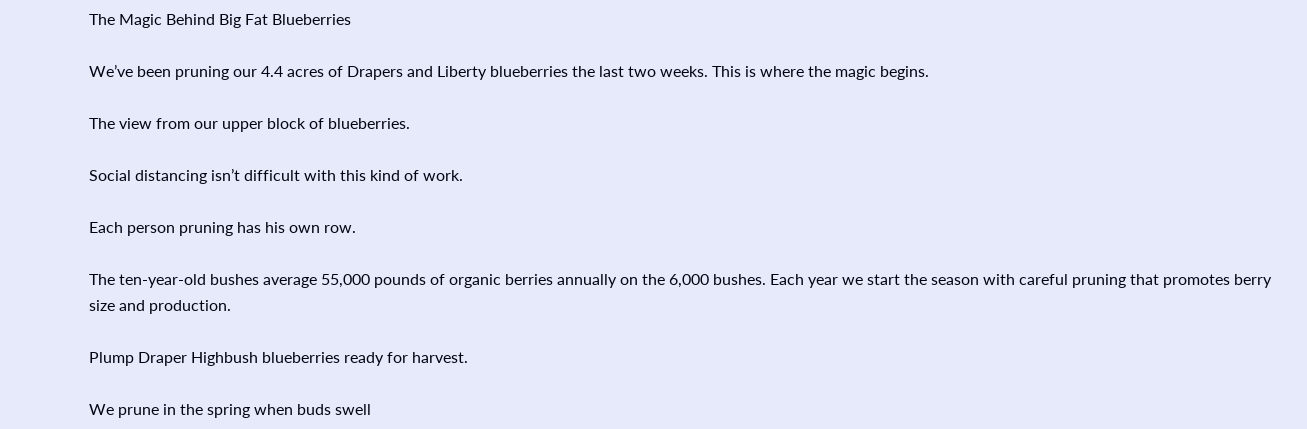The Magic Behind Big Fat Blueberries

We’ve been pruning our 4.4 acres of Drapers and Liberty blueberries the last two weeks. This is where the magic begins.

The view from our upper block of blueberries.

Social distancing isn’t difficult with this kind of work.

Each person pruning has his own row.

The ten-year-old bushes average 55,000 pounds of organic berries annually on the 6,000 bushes. Each year we start the season with careful pruning that promotes berry size and production.

Plump Draper Highbush blueberries ready for harvest.

We prune in the spring when buds swell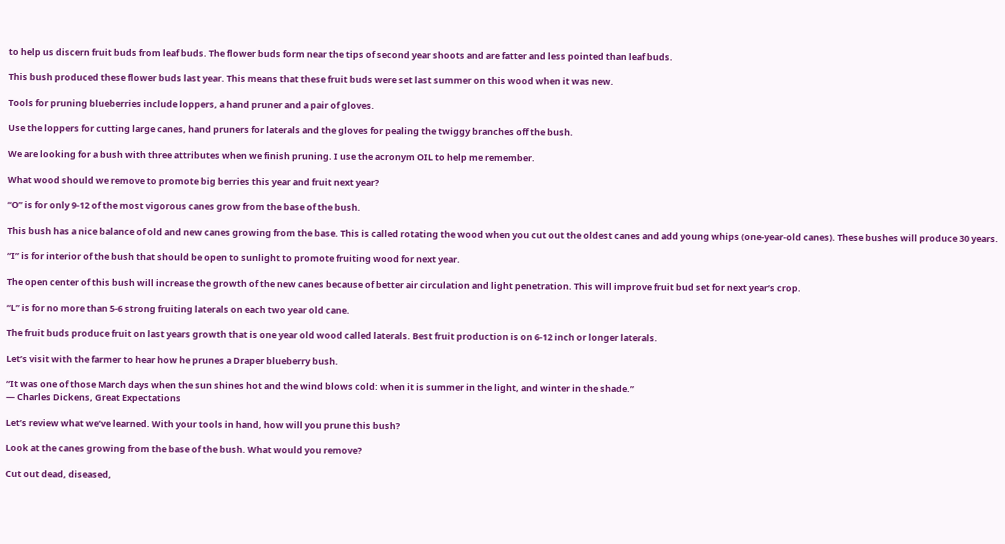to help us discern fruit buds from leaf buds. The flower buds form near the tips of second year shoots and are fatter and less pointed than leaf buds.

This bush produced these flower buds last year. This means that these fruit buds were set last summer on this wood when it was new.

Tools for pruning blueberries include loppers, a hand pruner and a pair of gloves.

Use the loppers for cutting large canes, hand pruners for laterals and the gloves for pealing the twiggy branches off the bush.

We are looking for a bush with three attributes when we finish pruning. I use the acronym OIL to help me remember.

What wood should we remove to promote big berries this year and fruit next year?

“O” is for only 9-12 of the most vigorous canes grow from the base of the bush.

This bush has a nice balance of old and new canes growing from the base. This is called rotating the wood when you cut out the oldest canes and add young whips (one-year-old canes). These bushes will produce 30 years.

“I” is for interior of the bush that should be open to sunlight to promote fruiting wood for next year.

The open center of this bush will increase the growth of the new canes because of better air circulation and light penetration. This will improve fruit bud set for next year’s crop.

“L” is for no more than 5-6 strong fruiting laterals on each two year old cane.

The fruit buds produce fruit on last years growth that is one year old wood called laterals. Best fruit production is on 6-12 inch or longer laterals.

Let’s visit with the farmer to hear how he prunes a Draper blueberry bush.

“It was one of those March days when the sun shines hot and the wind blows cold: when it is summer in the light, and winter in the shade.”
― Charles Dickens, Great Expectations

Let’s review what we’ve learned. With your tools in hand, how will you prune this bush?

Look at the canes growing from the base of the bush. What would you remove?

Cut out dead, diseased,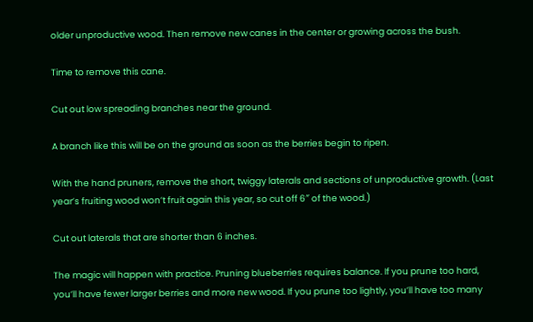older unproductive wood. Then remove new canes in the center or growing across the bush.

Time to remove this cane.

Cut out low spreading branches near the ground.

A branch like this will be on the ground as soon as the berries begin to ripen.

With the hand pruners, remove the short, twiggy laterals and sections of unproductive growth. (Last year’s fruiting wood won’t fruit again this year, so cut off 6″ of the wood.)

Cut out laterals that are shorter than 6 inches.

The magic will happen with practice. Pruning blueberries requires balance. If you prune too hard, you’ll have fewer larger berries and more new wood. If you prune too lightly, you’ll have too many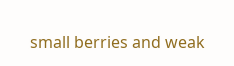small berries and weak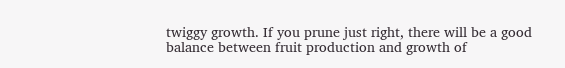twiggy growth. If you prune just right, there will be a good balance between fruit production and growth of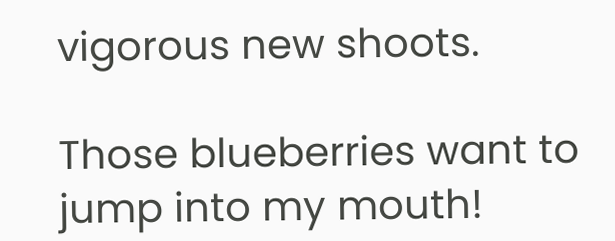vigorous new shoots.

Those blueberries want to jump into my mouth!